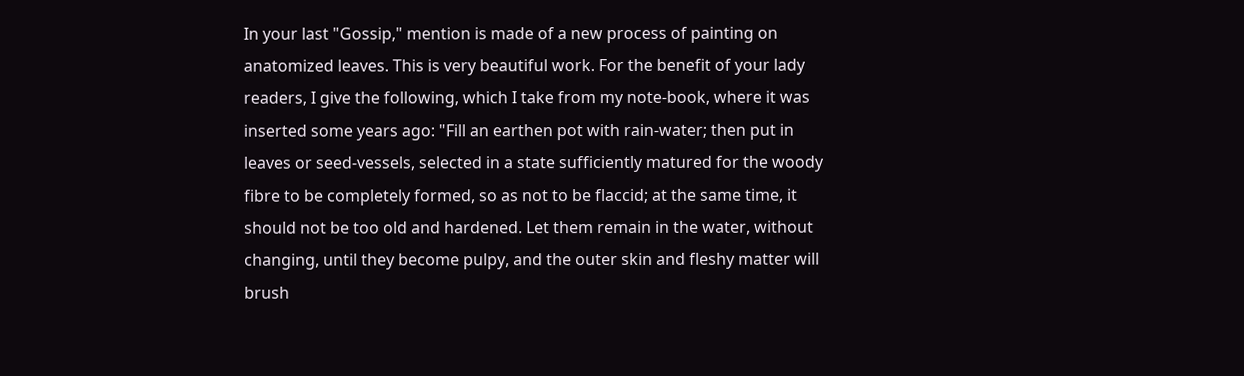In your last "Gossip," mention is made of a new process of painting on anatomized leaves. This is very beautiful work. For the benefit of your lady readers, I give the following, which I take from my note-book, where it was inserted some years ago: "Fill an earthen pot with rain-water; then put in leaves or seed-vessels, selected in a state sufficiently matured for the woody fibre to be completely formed, so as not to be flaccid; at the same time, it should not be too old and hardened. Let them remain in the water, without changing, until they become pulpy, and the outer skin and fleshy matter will brush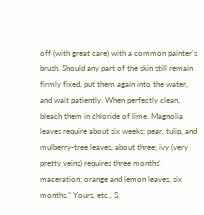off (with great care) with a common painter's brush. Should any part of the skin still remain firmly fixed, put them again into the water, and wait patiently. When perfectly clean, bleach them in chloride of lime. Magnolia leaves require about six weeks; pear, tulip, and mulberry-tree leaves, about three; ivy (very pretty veins) requires three months' maceration; orange and lemon leaves, six months." Yours, etc., S.